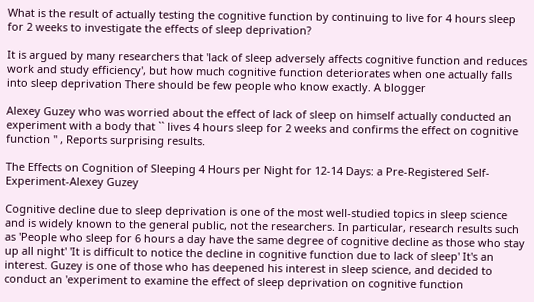What is the result of actually testing the cognitive function by continuing to live for 4 hours sleep for 2 weeks to investigate the effects of sleep deprivation?

It is argued by many researchers that 'lack of sleep adversely affects cognitive function and reduces work and study efficiency', but how much cognitive function deteriorates when one actually falls into sleep deprivation There should be few people who know exactly. A blogger

Alexey Guzey who was worried about the effect of lack of sleep on himself actually conducted an experiment with a body that `` lives 4 hours sleep for 2 weeks and confirms the effect on cognitive function '' , Reports surprising results.

The Effects on Cognition of Sleeping 4 Hours per Night for 12-14 Days: a Pre-Registered Self-Experiment-Alexey Guzey

Cognitive decline due to sleep deprivation is one of the most well-studied topics in sleep science and is widely known to the general public, not the researchers. In particular, research results such as 'People who sleep for 6 hours a day have the same degree of cognitive decline as those who stay up all night' 'It is difficult to notice the decline in cognitive function due to lack of sleep' It's an interest. Guzey is one of those who has deepened his interest in sleep science, and decided to conduct an 'experiment to examine the effect of sleep deprivation on cognitive function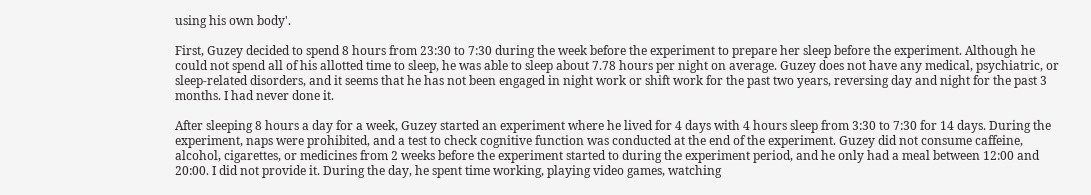using his own body'.

First, Guzey decided to spend 8 hours from 23:30 to 7:30 during the week before the experiment to prepare her sleep before the experiment. Although he could not spend all of his allotted time to sleep, he was able to sleep about 7.78 hours per night on average. Guzey does not have any medical, psychiatric, or sleep-related disorders, and it seems that he has not been engaged in night work or shift work for the past two years, reversing day and night for the past 3 months. I had never done it.

After sleeping 8 hours a day for a week, Guzey started an experiment where he lived for 4 days with 4 hours sleep from 3:30 to 7:30 for 14 days. During the experiment, naps were prohibited, and a test to check cognitive function was conducted at the end of the experiment. Guzey did not consume caffeine, alcohol, cigarettes, or medicines from 2 weeks before the experiment started to during the experiment period, and he only had a meal between 12:00 and 20:00. I did not provide it. During the day, he spent time working, playing video games, watching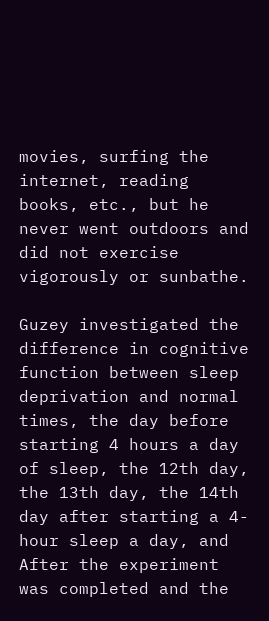movies, surfing the internet, reading books, etc., but he never went outdoors and did not exercise vigorously or sunbathe.

Guzey investigated the difference in cognitive function between sleep deprivation and normal times, the day before starting 4 hours a day of sleep, the 12th day, the 13th day, the 14th day after starting a 4-hour sleep a day, and After the experiment was completed and the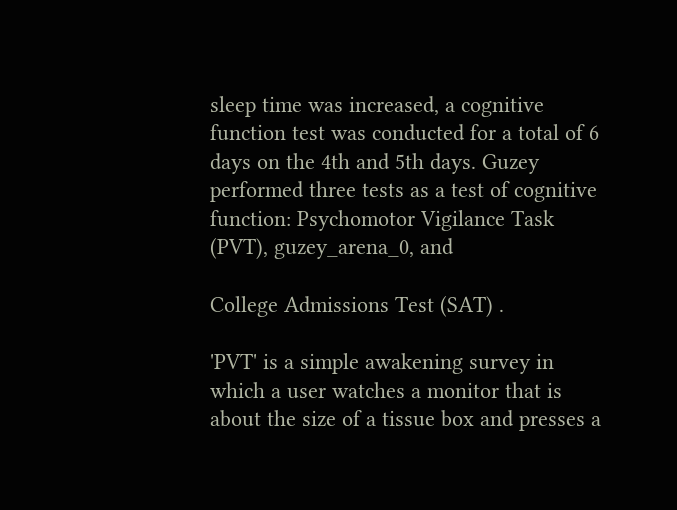sleep time was increased, a cognitive function test was conducted for a total of 6 days on the 4th and 5th days. Guzey performed three tests as a test of cognitive function: Psychomotor Vigilance Task (PVT), guzey_arena_0, and

College Admissions Test (SAT) .

'PVT' is a simple awakening survey in which a user watches a monitor that is about the size of a tissue box and presses a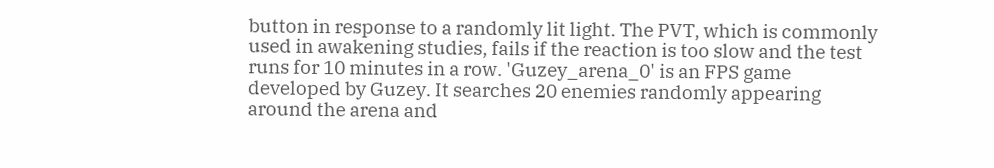button in response to a randomly lit light. The PVT, which is commonly used in awakening studies, fails if the reaction is too slow and the test runs for 10 minutes in a row. 'Guzey_arena_0' is an FPS game developed by Guzey. It searches 20 enemies randomly appearing around the arena and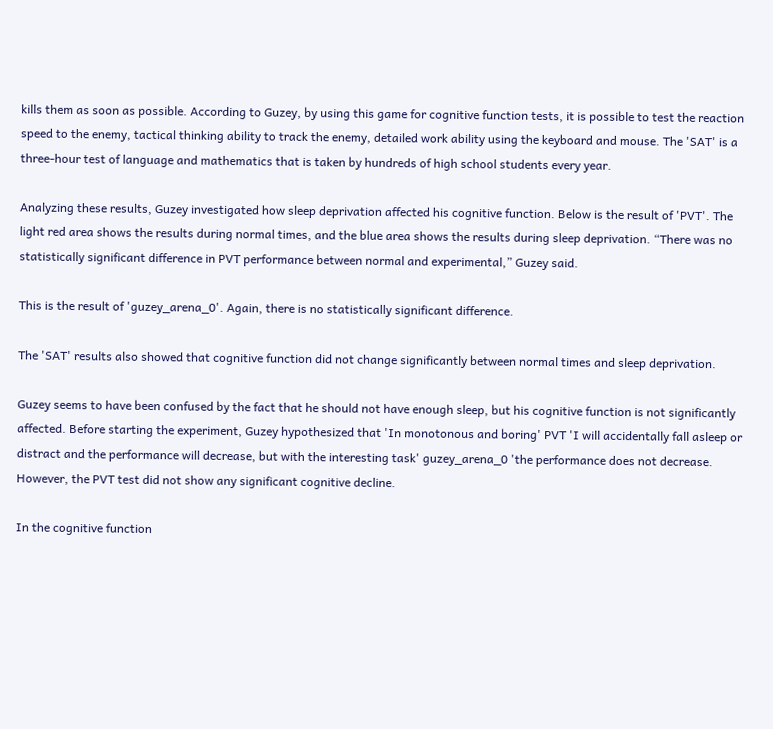kills them as soon as possible. According to Guzey, by using this game for cognitive function tests, it is possible to test the reaction speed to the enemy, tactical thinking ability to track the enemy, detailed work ability using the keyboard and mouse. The 'SAT' is a three-hour test of language and mathematics that is taken by hundreds of high school students every year.

Analyzing these results, Guzey investigated how sleep deprivation affected his cognitive function. Below is the result of 'PVT'. The light red area shows the results during normal times, and the blue area shows the results during sleep deprivation. “There was no statistically significant difference in PVT performance between normal and experimental,” Guzey said.

This is the result of 'guzey_arena_0'. Again, there is no statistically significant difference.

The 'SAT' results also showed that cognitive function did not change significantly between normal times and sleep deprivation.

Guzey seems to have been confused by the fact that he should not have enough sleep, but his cognitive function is not significantly affected. Before starting the experiment, Guzey hypothesized that 'In monotonous and boring' PVT 'I will accidentally fall asleep or distract and the performance will decrease, but with the interesting task' guzey_arena_0 'the performance does not decrease. However, the PVT test did not show any significant cognitive decline.

In the cognitive function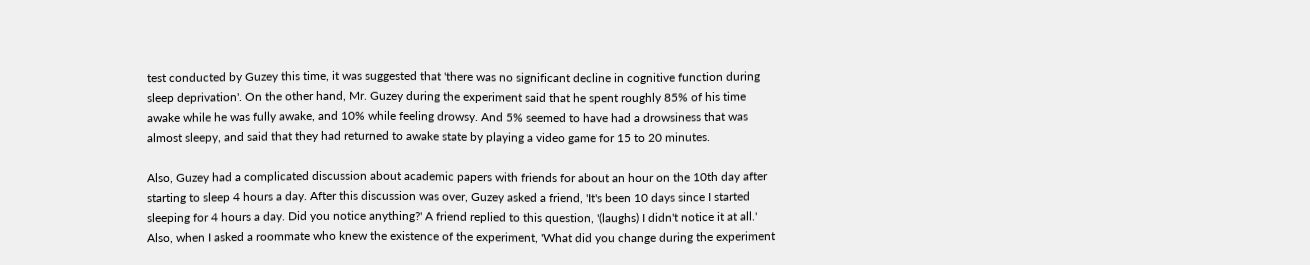test conducted by Guzey this time, it was suggested that 'there was no significant decline in cognitive function during sleep deprivation'. On the other hand, Mr. Guzey during the experiment said that he spent roughly 85% of his time awake while he was fully awake, and 10% while feeling drowsy. And 5% seemed to have had a drowsiness that was almost sleepy, and said that they had returned to awake state by playing a video game for 15 to 20 minutes.

Also, Guzey had a complicated discussion about academic papers with friends for about an hour on the 10th day after starting to sleep 4 hours a day. After this discussion was over, Guzey asked a friend, 'It's been 10 days since I started sleeping for 4 hours a day. Did you notice anything?' A friend replied to this question, '(laughs) I didn't notice it at all.' Also, when I asked a roommate who knew the existence of the experiment, 'What did you change during the experiment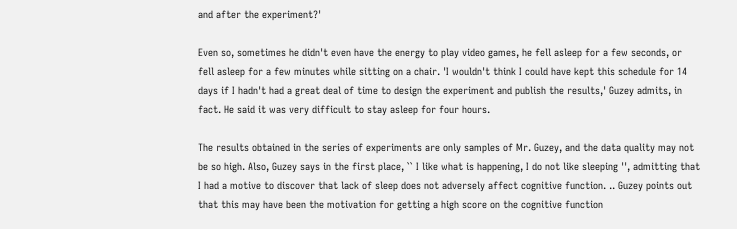and after the experiment?'

Even so, sometimes he didn't even have the energy to play video games, he fell asleep for a few seconds, or fell asleep for a few minutes while sitting on a chair. 'I wouldn't think I could have kept this schedule for 14 days if I hadn't had a great deal of time to design the experiment and publish the results,' Guzey admits, in fact. He said it was very difficult to stay asleep for four hours.

The results obtained in the series of experiments are only samples of Mr. Guzey, and the data quality may not be so high. Also, Guzey says in the first place, `` I like what is happening, I do not like sleeping '', admitting that I had a motive to discover that lack of sleep does not adversely affect cognitive function. .. Guzey points out that this may have been the motivation for getting a high score on the cognitive function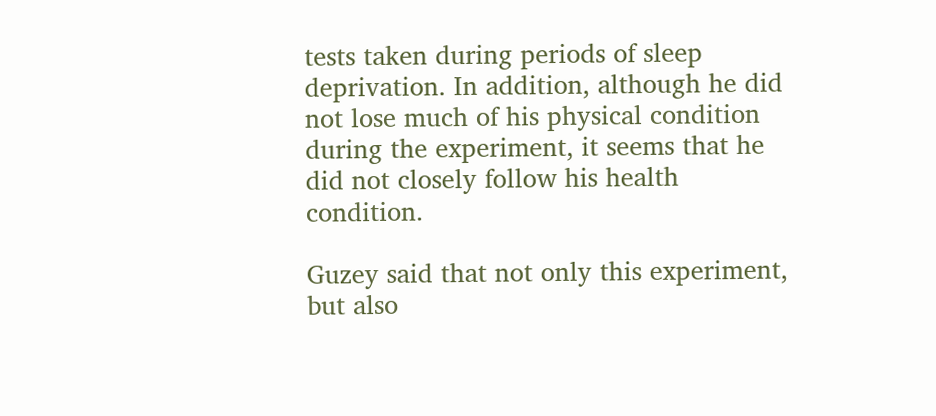tests taken during periods of sleep deprivation. In addition, although he did not lose much of his physical condition during the experiment, it seems that he did not closely follow his health condition.

Guzey said that not only this experiment, but also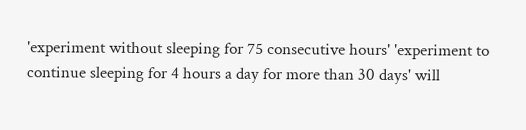'experiment without sleeping for 75 consecutive hours' 'experiment to continue sleeping for 4 hours a day for more than 30 days' will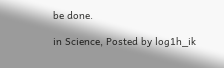be done.

in Science, Posted by log1h_ik